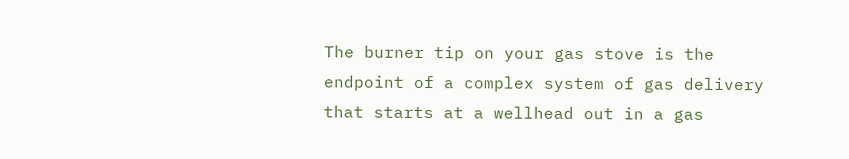The burner tip on your gas stove is the endpoint of a complex system of gas delivery that starts at a wellhead out in a gas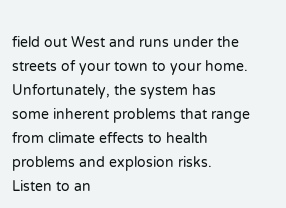field out West and runs under the streets of your town to your home. Unfortunately, the system has some inherent problems that range from climate effects to health problems and explosion risks. Listen to an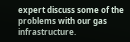expert discuss some of the problems with our gas infrastructure.